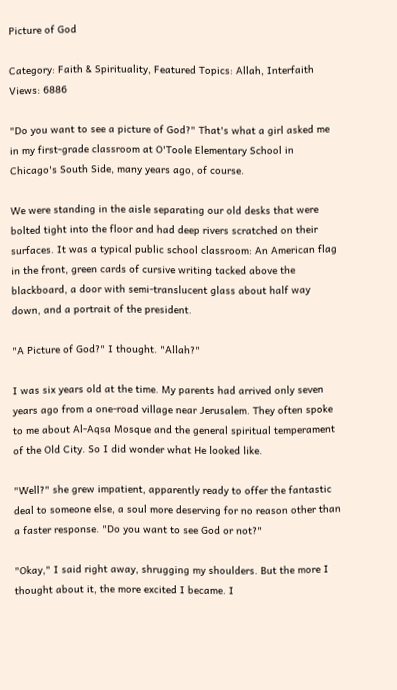Picture of God

Category: Faith & Spirituality, Featured Topics: Allah, Interfaith Views: 6886

"Do you want to see a picture of God?" That's what a girl asked me in my first-grade classroom at O'Toole Elementary School in Chicago's South Side, many years ago, of course.

We were standing in the aisle separating our old desks that were bolted tight into the floor and had deep rivers scratched on their surfaces. It was a typical public school classroom: An American flag in the front, green cards of cursive writing tacked above the blackboard, a door with semi-translucent glass about half way down, and a portrait of the president.

"A Picture of God?" I thought. "Allah?"

I was six years old at the time. My parents had arrived only seven years ago from a one-road village near Jerusalem. They often spoke to me about Al-Aqsa Mosque and the general spiritual temperament of the Old City. So I did wonder what He looked like.

"Well?" she grew impatient, apparently ready to offer the fantastic deal to someone else, a soul more deserving for no reason other than a faster response. "Do you want to see God or not?"

"Okay," I said right away, shrugging my shoulders. But the more I thought about it, the more excited I became. I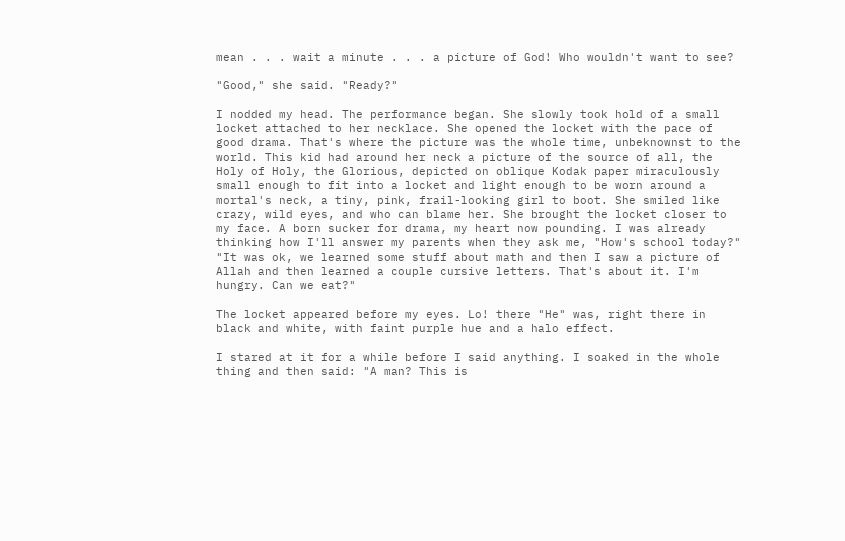mean . . . wait a minute . . . a picture of God! Who wouldn't want to see?

"Good," she said. "Ready?"

I nodded my head. The performance began. She slowly took hold of a small locket attached to her necklace. She opened the locket with the pace of good drama. That's where the picture was the whole time, unbeknownst to the world. This kid had around her neck a picture of the source of all, the Holy of Holy, the Glorious, depicted on oblique Kodak paper miraculously small enough to fit into a locket and light enough to be worn around a mortal's neck, a tiny, pink, frail-looking girl to boot. She smiled like crazy, wild eyes, and who can blame her. She brought the locket closer to my face. A born sucker for drama, my heart now pounding. I was already thinking how I'll answer my parents when they ask me, "How's school today?" "It was ok, we learned some stuff about math and then I saw a picture of Allah and then learned a couple cursive letters. That's about it. I'm hungry. Can we eat?"

The locket appeared before my eyes. Lo! there "He" was, right there in black and white, with faint purple hue and a halo effect.

I stared at it for a while before I said anything. I soaked in the whole thing and then said: "A man? This is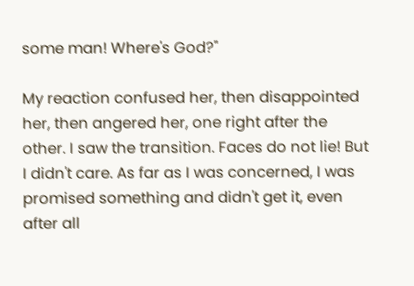some man! Where's God?"

My reaction confused her, then disappointed her, then angered her, one right after the other. I saw the transition. Faces do not lie! But I didn't care. As far as I was concerned, I was promised something and didn't get it, even after all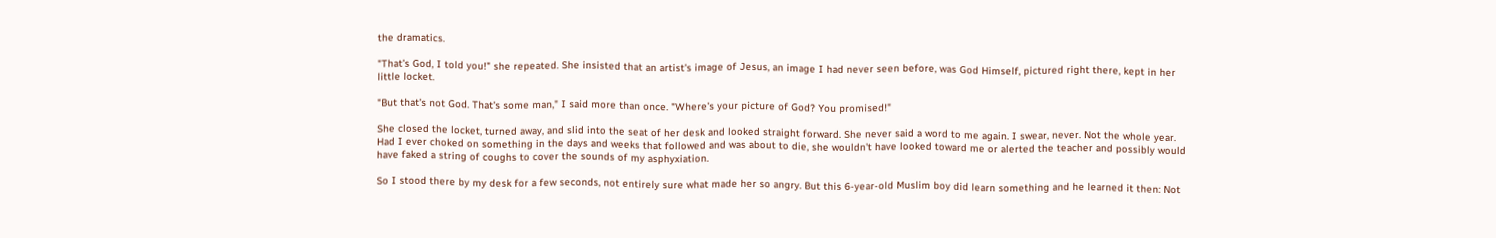the dramatics.

"That's God, I told you!" she repeated. She insisted that an artist's image of Jesus, an image I had never seen before, was God Himself, pictured right there, kept in her little locket.

"But that's not God. That's some man," I said more than once. "Where's your picture of God? You promised!"

She closed the locket, turned away, and slid into the seat of her desk and looked straight forward. She never said a word to me again. I swear, never. Not the whole year. Had I ever choked on something in the days and weeks that followed and was about to die, she wouldn't have looked toward me or alerted the teacher and possibly would have faked a string of coughs to cover the sounds of my asphyxiation.

So I stood there by my desk for a few seconds, not entirely sure what made her so angry. But this 6-year-old Muslim boy did learn something and he learned it then: Not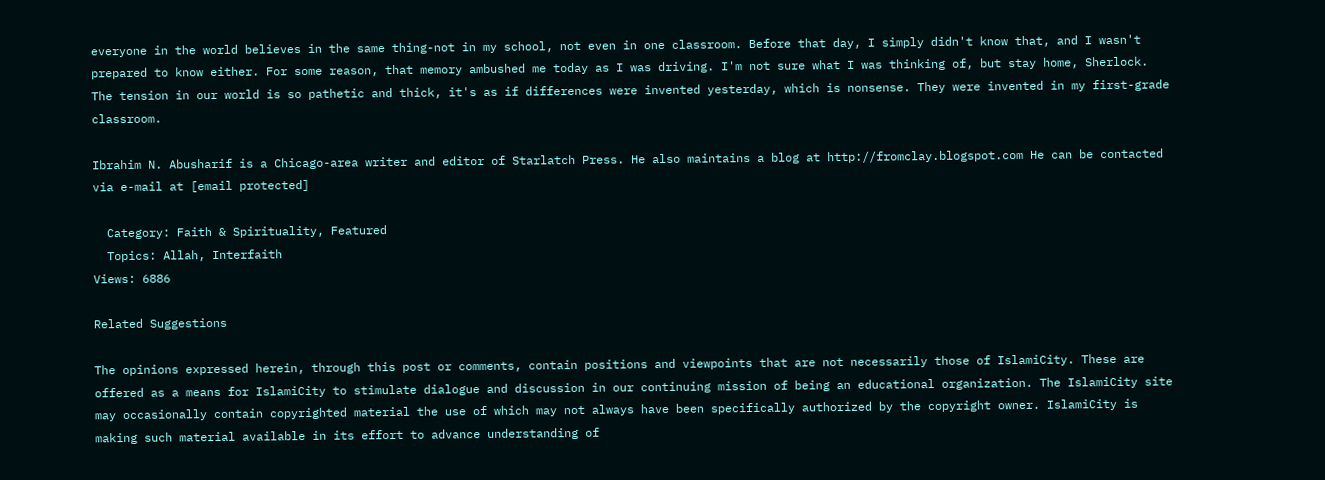everyone in the world believes in the same thing-not in my school, not even in one classroom. Before that day, I simply didn't know that, and I wasn't prepared to know either. For some reason, that memory ambushed me today as I was driving. I'm not sure what I was thinking of, but stay home, Sherlock. The tension in our world is so pathetic and thick, it's as if differences were invented yesterday, which is nonsense. They were invented in my first-grade classroom.

Ibrahim N. Abusharif is a Chicago-area writer and editor of Starlatch Press. He also maintains a blog at http://fromclay.blogspot.com He can be contacted via e-mail at [email protected]

  Category: Faith & Spirituality, Featured
  Topics: Allah, Interfaith
Views: 6886

Related Suggestions

The opinions expressed herein, through this post or comments, contain positions and viewpoints that are not necessarily those of IslamiCity. These are offered as a means for IslamiCity to stimulate dialogue and discussion in our continuing mission of being an educational organization. The IslamiCity site may occasionally contain copyrighted material the use of which may not always have been specifically authorized by the copyright owner. IslamiCity is making such material available in its effort to advance understanding of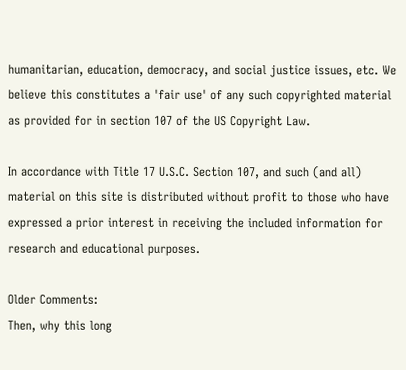humanitarian, education, democracy, and social justice issues, etc. We believe this constitutes a 'fair use' of any such copyrighted material as provided for in section 107 of the US Copyright Law.

In accordance with Title 17 U.S.C. Section 107, and such (and all) material on this site is distributed without profit to those who have expressed a prior interest in receiving the included information for research and educational purposes.

Older Comments:
Then, why this long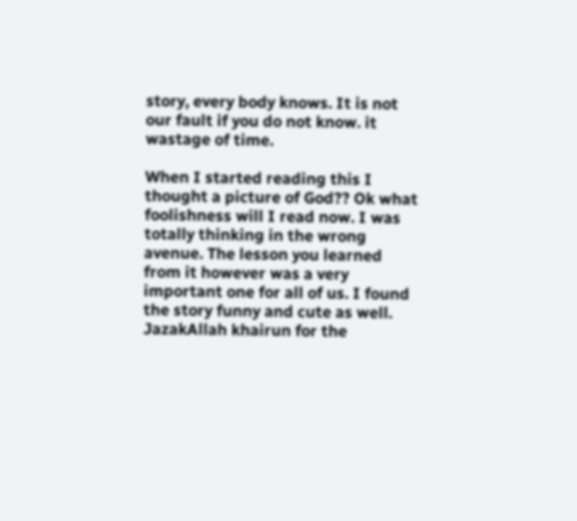story, every body knows. It is not our fault if you do not know. it wastage of time.

When I started reading this I thought a picture of God?? Ok what foolishness will I read now. I was totally thinking in the wrong avenue. The lesson you learned from it however was a very important one for all of us. I found the story funny and cute as well. JazakAllah khairun for the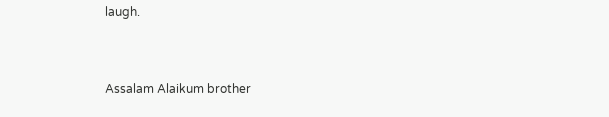laugh.


Assalam Alaikum brother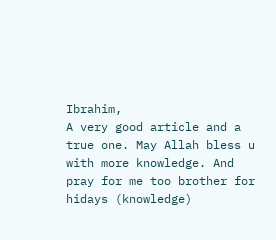Ibrahim,
A very good article and a true one. May Allah bless u with more knowledge. And pray for me too brother for hidays (knowledge)